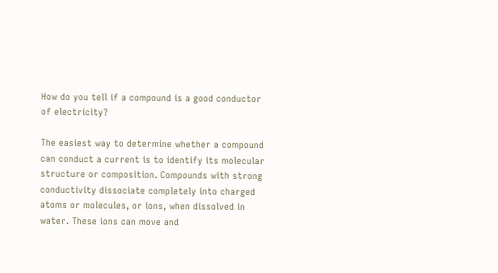How do you tell if a compound is a good conductor of electricity?

The easiest way to determine whether a compound can conduct a current is to identify its molecular structure or composition. Compounds with strong conductivity dissociate completely into charged atoms or molecules, or ions, when dissolved in water. These ions can move and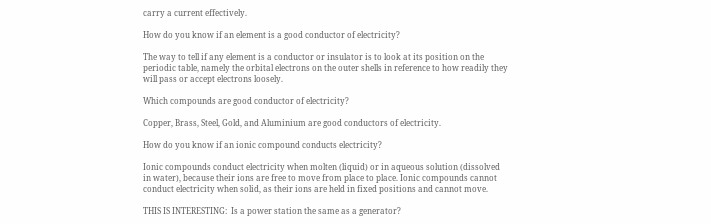carry a current effectively.

How do you know if an element is a good conductor of electricity?

The way to tell if any element is a conductor or insulator is to look at its position on the periodic table, namely the orbital electrons on the outer shells in reference to how readily they will pass or accept electrons loosely.

Which compounds are good conductor of electricity?

Copper, Brass, Steel, Gold, and Aluminium are good conductors of electricity.

How do you know if an ionic compound conducts electricity?

Ionic compounds conduct electricity when molten (liquid) or in aqueous solution (dissolved in water), because their ions are free to move from place to place. Ionic compounds cannot conduct electricity when solid, as their ions are held in fixed positions and cannot move.

THIS IS INTERESTING:  Is a power station the same as a generator?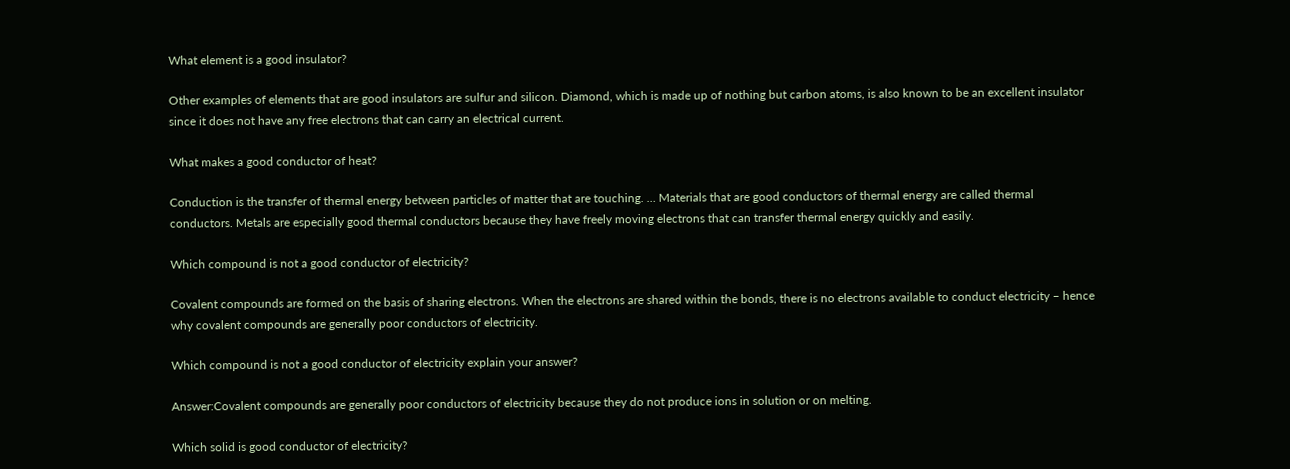What element is a good insulator?

Other examples of elements that are good insulators are sulfur and silicon. Diamond, which is made up of nothing but carbon atoms, is also known to be an excellent insulator since it does not have any free electrons that can carry an electrical current.

What makes a good conductor of heat?

Conduction is the transfer of thermal energy between particles of matter that are touching. … Materials that are good conductors of thermal energy are called thermal conductors. Metals are especially good thermal conductors because they have freely moving electrons that can transfer thermal energy quickly and easily.

Which compound is not a good conductor of electricity?

Covalent compounds are formed on the basis of sharing electrons. When the electrons are shared within the bonds, there is no electrons available to conduct electricity – hence why covalent compounds are generally poor conductors of electricity.

Which compound is not a good conductor of electricity explain your answer?

Answer:Covalent compounds are generally poor conductors of electricity because they do not produce ions in solution or on melting.

Which solid is good conductor of electricity?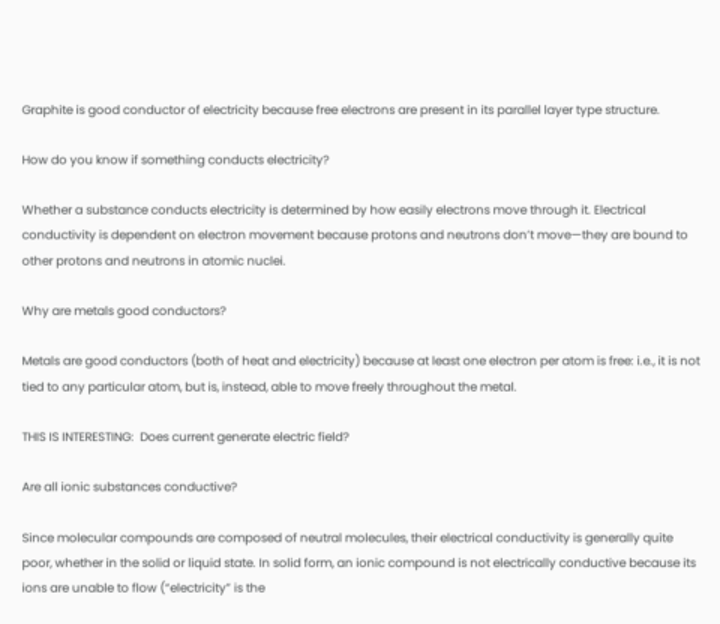Graphite is good conductor of electricity because free electrons are present in its parallel layer type structure.

How do you know if something conducts electricity?

Whether a substance conducts electricity is determined by how easily electrons move through it. Electrical conductivity is dependent on electron movement because protons and neutrons don’t move—they are bound to other protons and neutrons in atomic nuclei.

Why are metals good conductors?

Metals are good conductors (both of heat and electricity) because at least one electron per atom is free: i.e., it is not tied to any particular atom, but is, instead, able to move freely throughout the metal.

THIS IS INTERESTING:  Does current generate electric field?

Are all ionic substances conductive?

Since molecular compounds are composed of neutral molecules, their electrical conductivity is generally quite poor, whether in the solid or liquid state. In solid form, an ionic compound is not electrically conductive because its ions are unable to flow (“electricity” is the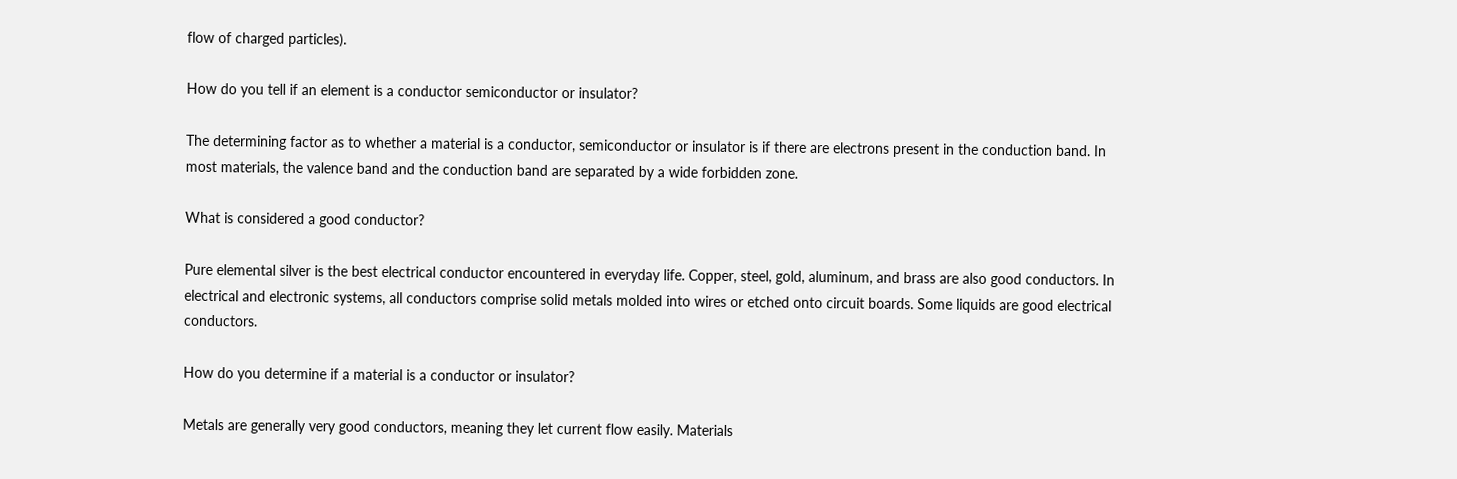flow of charged particles).

How do you tell if an element is a conductor semiconductor or insulator?

The determining factor as to whether a material is a conductor, semiconductor or insulator is if there are electrons present in the conduction band. In most materials, the valence band and the conduction band are separated by a wide forbidden zone.

What is considered a good conductor?

Pure elemental silver is the best electrical conductor encountered in everyday life. Copper, steel, gold, aluminum, and brass are also good conductors. In electrical and electronic systems, all conductors comprise solid metals molded into wires or etched onto circuit boards. Some liquids are good electrical conductors.

How do you determine if a material is a conductor or insulator?

Metals are generally very good conductors, meaning they let current flow easily. Materials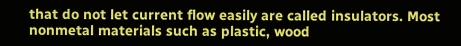that do not let current flow easily are called insulators. Most nonmetal materials such as plastic, wood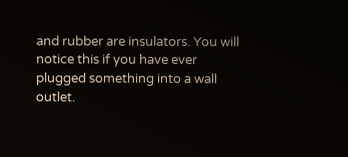and rubber are insulators. You will notice this if you have ever plugged something into a wall outlet.